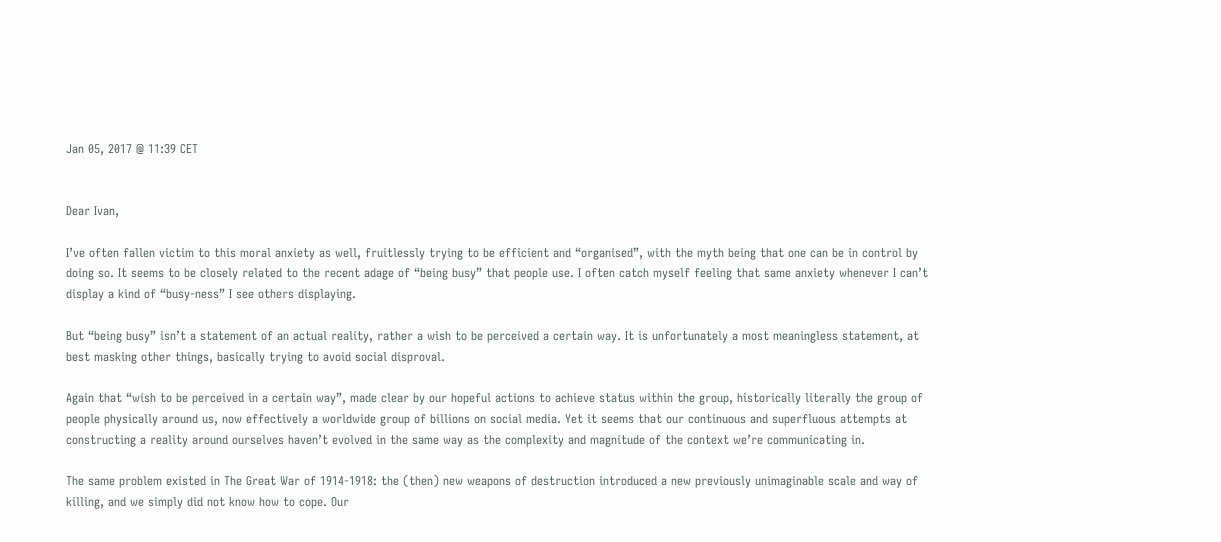Jan 05, 2017 @ 11:39 CET


Dear Ivan,

I’ve often fallen victim to this moral anxiety as well, fruitlessly trying to be efficient and “organised”, with the myth being that one can be in control by doing so. It seems to be closely related to the recent adage of “being busy” that people use. I often catch myself feeling that same anxiety whenever I can’t display a kind of “busy-ness” I see others displaying.

But “being busy” isn’t a statement of an actual reality, rather a wish to be perceived a certain way. It is unfortunately a most meaningless statement, at best masking other things, basically trying to avoid social disproval.

Again that “wish to be perceived in a certain way”, made clear by our hopeful actions to achieve status within the group, historically literally the group of people physically around us, now effectively a worldwide group of billions on social media. Yet it seems that our continuous and superfluous attempts at constructing a reality around ourselves haven’t evolved in the same way as the complexity and magnitude of the context we’re communicating in.

The same problem existed in The Great War of 1914-1918: the (then) new weapons of destruction introduced a new previously unimaginable scale and way of killing, and we simply did not know how to cope. Our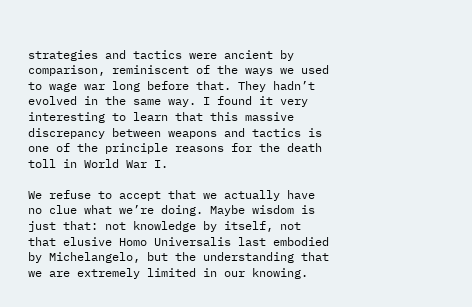strategies and tactics were ancient by comparison, reminiscent of the ways we used to wage war long before that. They hadn’t evolved in the same way. I found it very interesting to learn that this massive discrepancy between weapons and tactics is one of the principle reasons for the death toll in World War I.

We refuse to accept that we actually have no clue what we’re doing. Maybe wisdom is just that: not knowledge by itself, not that elusive Homo Universalis last embodied by Michelangelo, but the understanding that we are extremely limited in our knowing.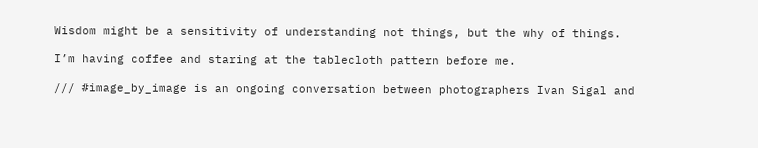Wisdom might be a sensitivity of understanding not things, but the why of things.

I’m having coffee and staring at the tablecloth pattern before me.

/// #image_by_image is an ongoing conversation between photographers Ivan Sigal and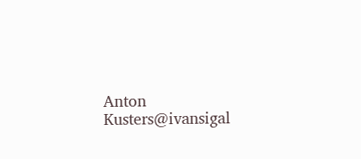Anton Kusters@ivansigal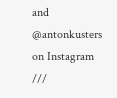and @antonkusters on Instagram ///